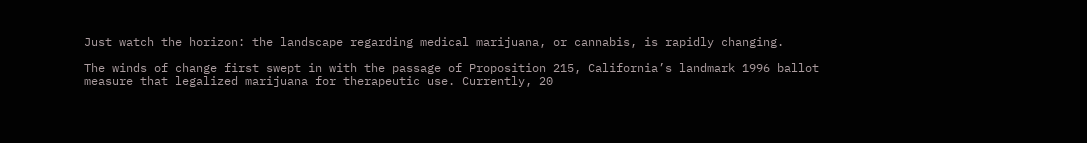Just watch the horizon: the landscape regarding medical marijuana, or cannabis, is rapidly changing.

The winds of change first swept in with the passage of Proposition 215, California’s landmark 1996 ballot measure that legalized marijuana for therapeutic use. Currently, 20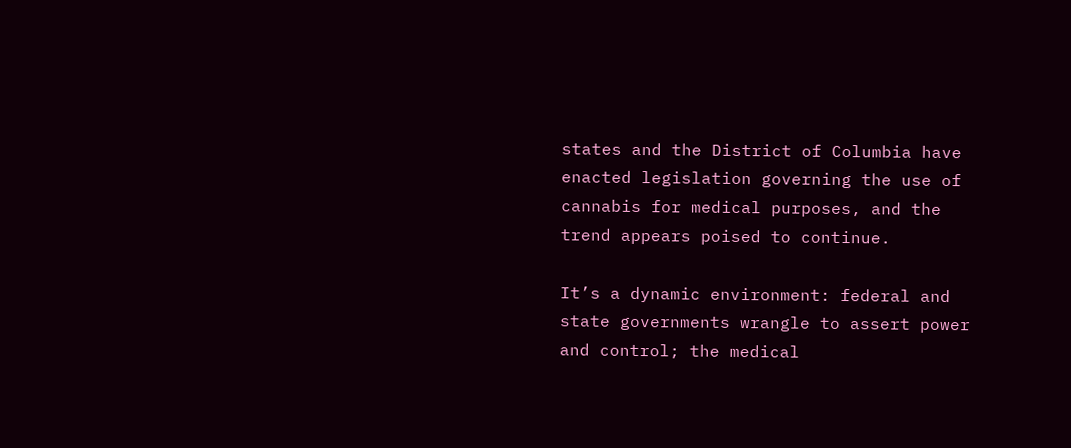states and the District of Columbia have enacted legislation governing the use of cannabis for medical purposes, and the trend appears poised to continue.

It’s a dynamic environment: federal and state governments wrangle to assert power and control; the medical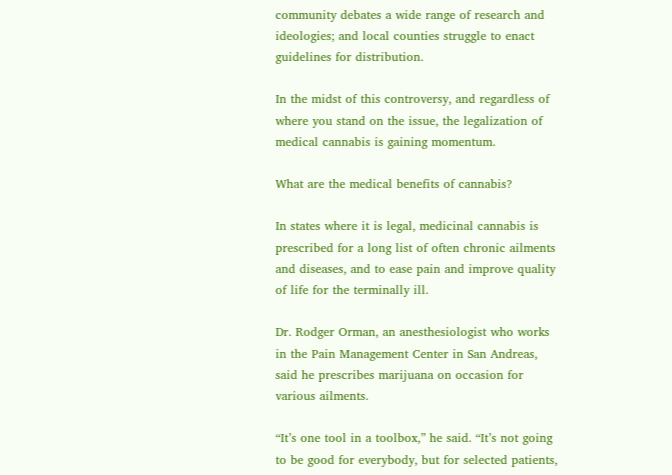community debates a wide range of research and ideologies; and local counties struggle to enact guidelines for distribution.

In the midst of this controversy, and regardless of where you stand on the issue, the legalization of medical cannabis is gaining momentum.

What are the medical benefits of cannabis?

In states where it is legal, medicinal cannabis is prescribed for a long list of often chronic ailments and diseases, and to ease pain and improve quality of life for the terminally ill.

Dr. Rodger Orman, an anesthesiologist who works in the Pain Management Center in San Andreas, said he prescribes marijuana on occasion for various ailments.

“It’s one tool in a toolbox,” he said. “It’s not going to be good for everybody, but for selected patients,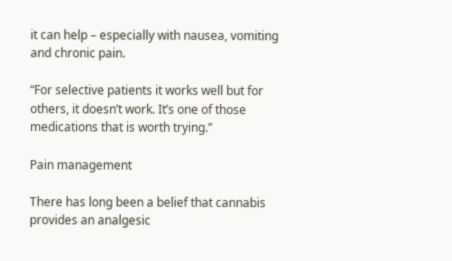it can help – especially with nausea, vomiting and chronic pain.

“For selective patients it works well but for others, it doesn’t work. It’s one of those medications that is worth trying.”

Pain management

There has long been a belief that cannabis provides an analgesic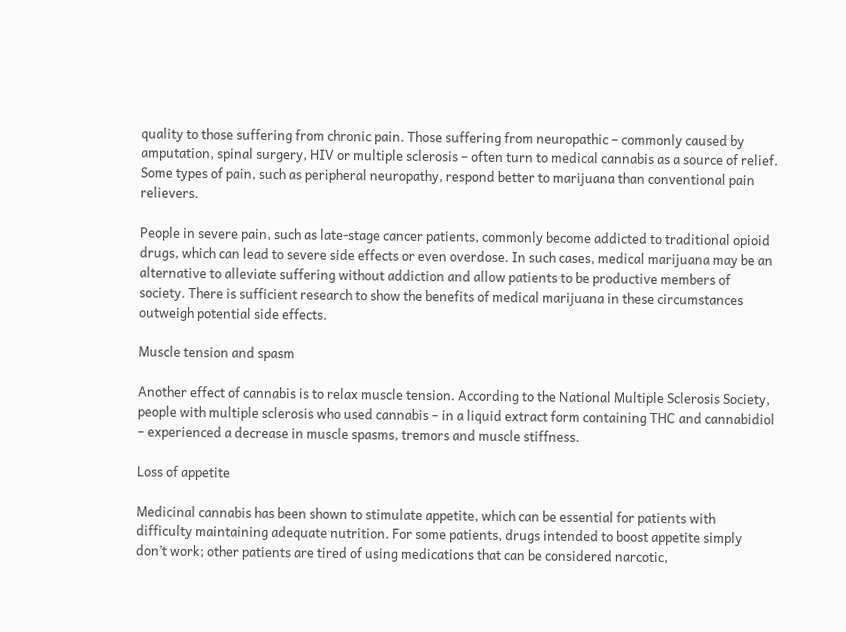quality to those suffering from chronic pain. Those suffering from neuropathic – commonly caused by amputation, spinal surgery, HIV or multiple sclerosis – often turn to medical cannabis as a source of relief. Some types of pain, such as peripheral neuropathy, respond better to marijuana than conventional pain relievers.

People in severe pain, such as late-stage cancer patients, commonly become addicted to traditional opioid drugs, which can lead to severe side effects or even overdose. In such cases, medical marijuana may be an alternative to alleviate suffering without addiction and allow patients to be productive members of society. There is sufficient research to show the benefits of medical marijuana in these circumstances outweigh potential side effects.

Muscle tension and spasm

Another effect of cannabis is to relax muscle tension. According to the National Multiple Sclerosis Society, people with multiple sclerosis who used cannabis – in a liquid extract form containing THC and cannabidiol – experienced a decrease in muscle spasms, tremors and muscle stiffness.

Loss of appetite

Medicinal cannabis has been shown to stimulate appetite, which can be essential for patients with difficulty maintaining adequate nutrition. For some patients, drugs intended to boost appetite simply don’t work; other patients are tired of using medications that can be considered narcotic,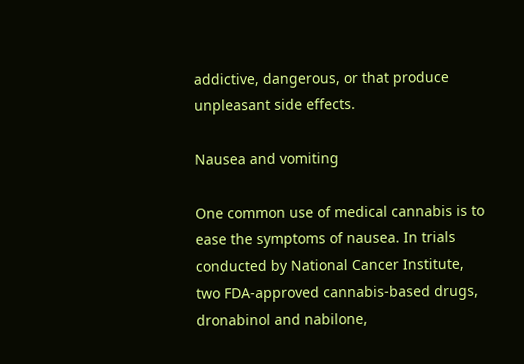addictive, dangerous, or that produce unpleasant side effects.

Nausea and vomiting

One common use of medical cannabis is to ease the symptoms of nausea. In trials conducted by National Cancer Institute, two FDA-approved cannabis-based drugs, dronabinol and nabilone,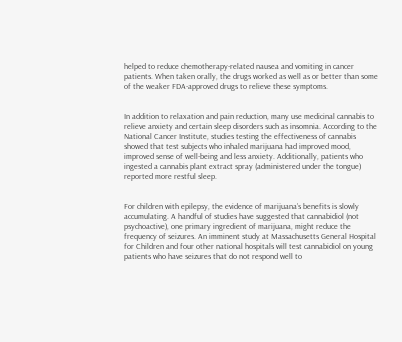helped to reduce chemotherapy-related nausea and vomiting in cancer patients. When taken orally, the drugs worked as well as or better than some of the weaker FDA-approved drugs to relieve these symptoms.


In addition to relaxation and pain reduction, many use medicinal cannabis to relieve anxiety and certain sleep disorders such as insomnia. According to the National Cancer Institute, studies testing the effectiveness of cannabis showed that test subjects who inhaled marijuana had improved mood, improved sense of well-being and less anxiety. Additionally, patients who ingested a cannabis plant extract spray (administered under the tongue) reported more restful sleep.


For children with epilepsy, the evidence of marijuana’s benefits is slowly accumulating. A handful of studies have suggested that cannabidiol (not psychoactive), one primary ingredient of marijuana, might reduce the frequency of seizures. An imminent study at Massachusetts General Hospital for Children and four other national hospitals will test cannabidiol on young patients who have seizures that do not respond well to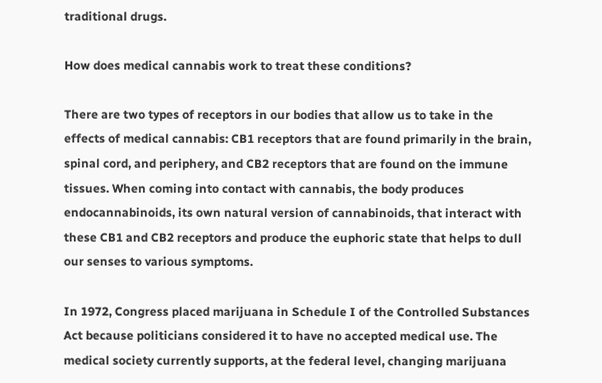traditional drugs.

How does medical cannabis work to treat these conditions?

There are two types of receptors in our bodies that allow us to take in the effects of medical cannabis: CB1 receptors that are found primarily in the brain, spinal cord, and periphery, and CB2 receptors that are found on the immune tissues. When coming into contact with cannabis, the body produces endocannabinoids, its own natural version of cannabinoids, that interact with these CB1 and CB2 receptors and produce the euphoric state that helps to dull our senses to various symptoms.

In 1972, Congress placed marijuana in Schedule I of the Controlled Substances Act because politicians considered it to have no accepted medical use. The medical society currently supports, at the federal level, changing marijuana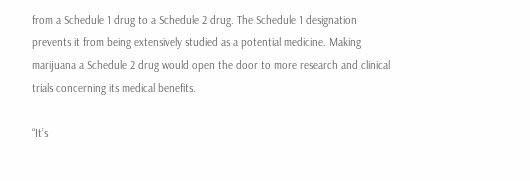from a Schedule 1 drug to a Schedule 2 drug. The Schedule 1 designation prevents it from being extensively studied as a potential medicine. Making marijuana a Schedule 2 drug would open the door to more research and clinical trials concerning its medical benefits.

“It’s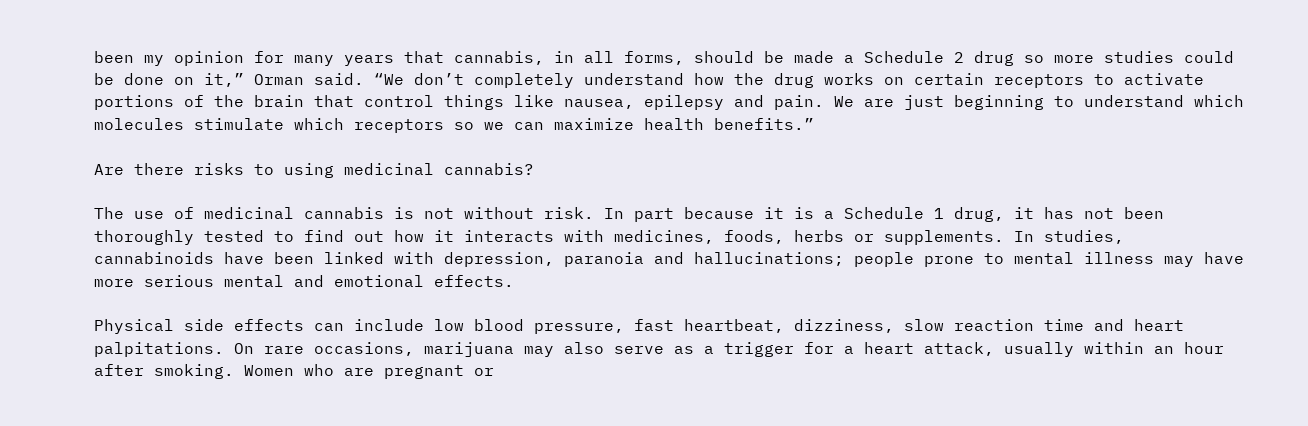been my opinion for many years that cannabis, in all forms, should be made a Schedule 2 drug so more studies could be done on it,” Orman said. “We don’t completely understand how the drug works on certain receptors to activate portions of the brain that control things like nausea, epilepsy and pain. We are just beginning to understand which molecules stimulate which receptors so we can maximize health benefits.”

Are there risks to using medicinal cannabis?

The use of medicinal cannabis is not without risk. In part because it is a Schedule 1 drug, it has not been thoroughly tested to find out how it interacts with medicines, foods, herbs or supplements. In studies, cannabinoids have been linked with depression, paranoia and hallucinations; people prone to mental illness may have more serious mental and emotional effects.

Physical side effects can include low blood pressure, fast heartbeat, dizziness, slow reaction time and heart palpitations. On rare occasions, marijuana may also serve as a trigger for a heart attack, usually within an hour after smoking. Women who are pregnant or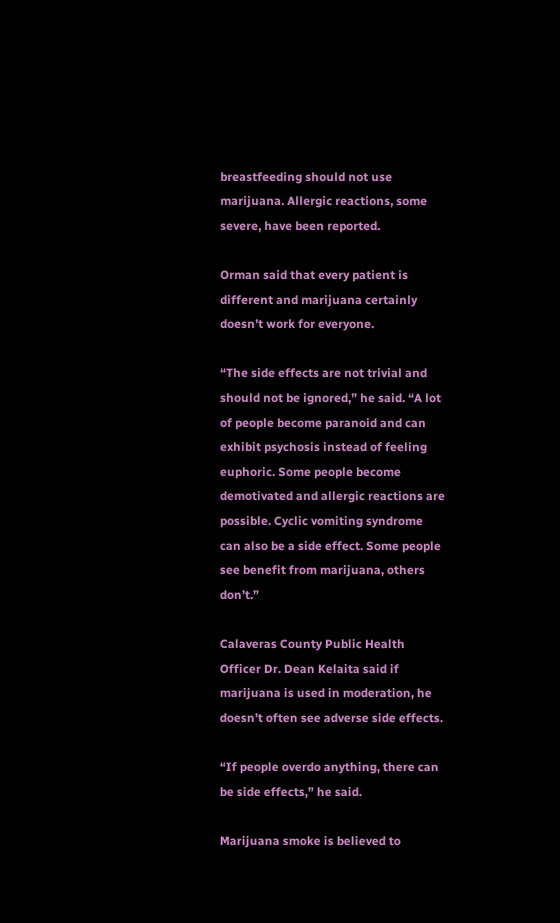breastfeeding should not use marijuana. Allergic reactions, some severe, have been reported.

Orman said that every patient is different and marijuana certainly doesn’t work for everyone.

“The side effects are not trivial and should not be ignored,” he said. “A lot of people become paranoid and can exhibit psychosis instead of feeling euphoric. Some people become demotivated and allergic reactions are possible. Cyclic vomiting syndrome can also be a side effect. Some people see benefit from marijuana, others don’t.”

Calaveras County Public Health Officer Dr. Dean Kelaita said if marijuana is used in moderation, he doesn’t often see adverse side effects.

“If people overdo anything, there can be side effects,” he said.

Marijuana smoke is believed to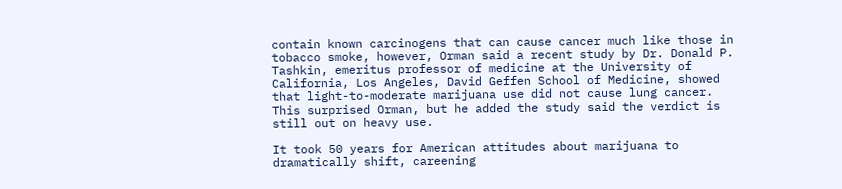contain known carcinogens that can cause cancer much like those in tobacco smoke, however, Orman said a recent study by Dr. Donald P. Tashkin, emeritus professor of medicine at the University of California, Los Angeles, David Geffen School of Medicine, showed that light-to-moderate marijuana use did not cause lung cancer. This surprised Orman, but he added the study said the verdict is still out on heavy use.

It took 50 years for American attitudes about marijuana to dramatically shift, careening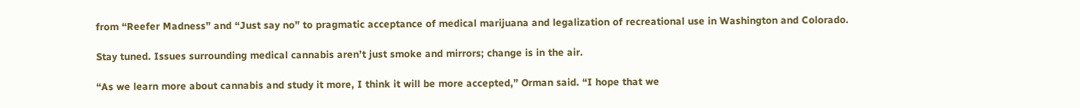from “Reefer Madness” and “Just say no” to pragmatic acceptance of medical marijuana and legalization of recreational use in Washington and Colorado.

Stay tuned. Issues surrounding medical cannabis aren’t just smoke and mirrors; change is in the air.

“As we learn more about cannabis and study it more, I think it will be more accepted,” Orman said. “I hope that we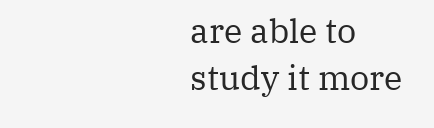are able to study it more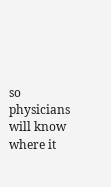so physicians will know where it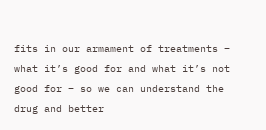fits in our armament of treatments – what it’s good for and what it’s not good for – so we can understand the drug and better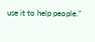use it to help people.”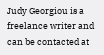Judy Georgiou is a freelance writer and can be contacted at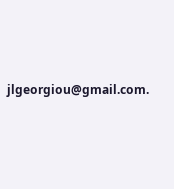jlgeorgiou@gmail.com.